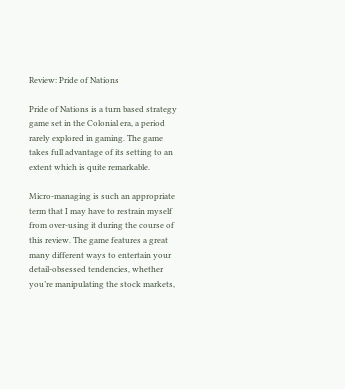Review: Pride of Nations

Pride of Nations is a turn based strategy game set in the Colonial era, a period rarely explored in gaming. The game takes full advantage of its setting to an extent which is quite remarkable.

Micro-managing is such an appropriate term that I may have to restrain myself from over-using it during the course of this review. The game features a great many different ways to entertain your detail-obsessed tendencies, whether you’re manipulating the stock markets,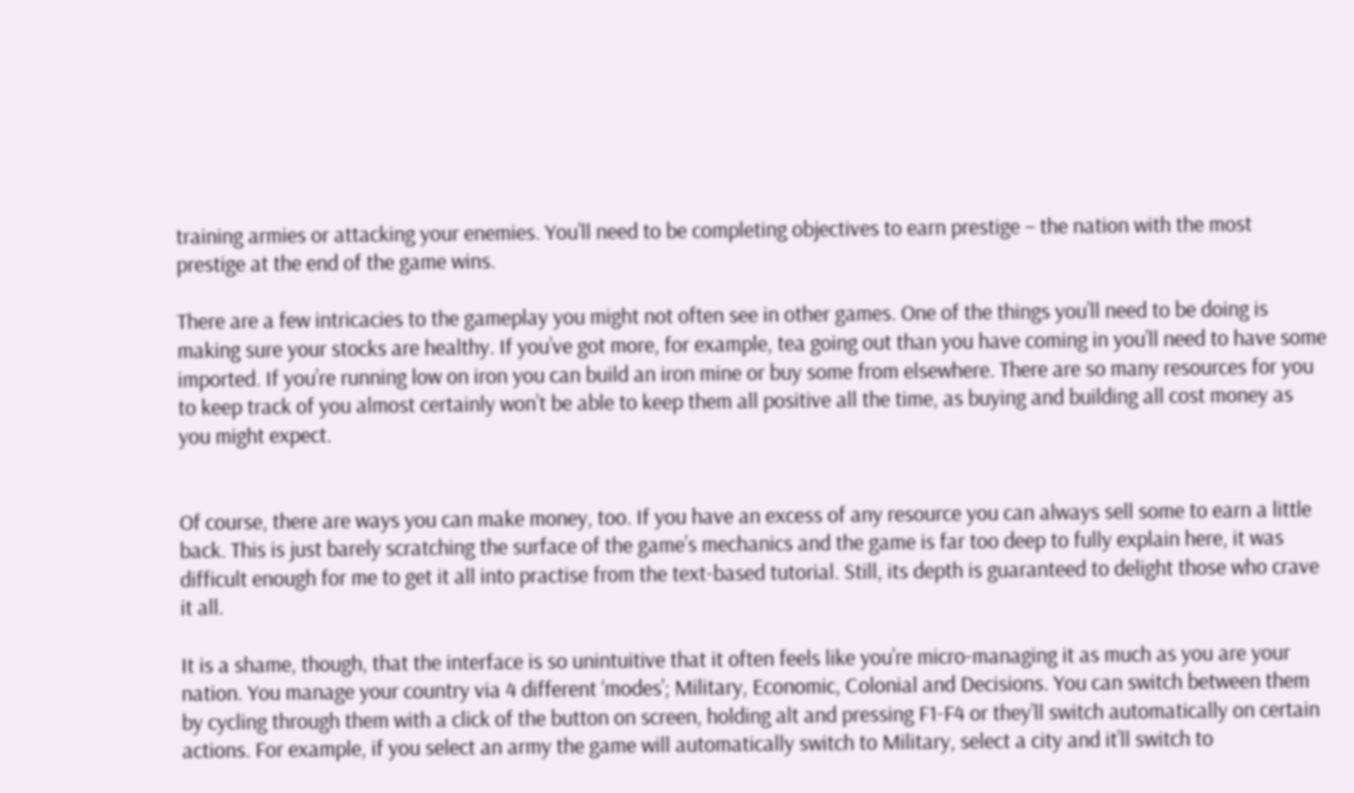training armies or attacking your enemies. You’ll need to be completing objectives to earn prestige – the nation with the most prestige at the end of the game wins.

There are a few intricacies to the gameplay you might not often see in other games. One of the things you’ll need to be doing is making sure your stocks are healthy. If you’ve got more, for example, tea going out than you have coming in you’ll need to have some imported. If you’re running low on iron you can build an iron mine or buy some from elsewhere. There are so many resources for you to keep track of you almost certainly won’t be able to keep them all positive all the time, as buying and building all cost money as you might expect.


Of course, there are ways you can make money, too. If you have an excess of any resource you can always sell some to earn a little back. This is just barely scratching the surface of the game’s mechanics and the game is far too deep to fully explain here, it was difficult enough for me to get it all into practise from the text-based tutorial. Still, its depth is guaranteed to delight those who crave it all.

It is a shame, though, that the interface is so unintuitive that it often feels like you’re micro-managing it as much as you are your nation. You manage your country via 4 different ‘modes’; Military, Economic, Colonial and Decisions. You can switch between them by cycling through them with a click of the button on screen, holding alt and pressing F1-F4 or they’ll switch automatically on certain actions. For example, if you select an army the game will automatically switch to Military, select a city and it’ll switch to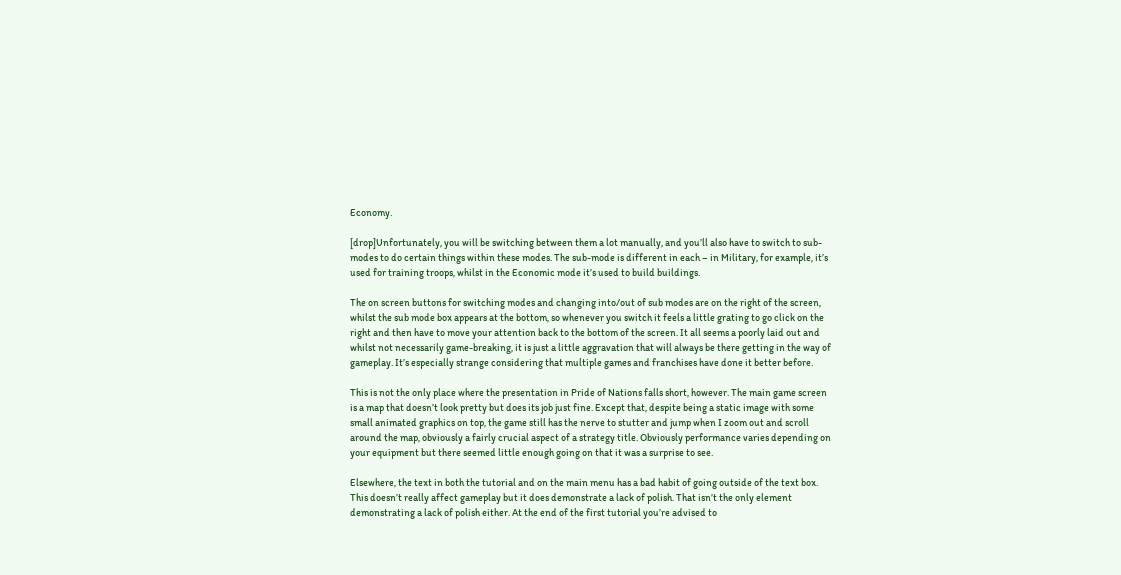Economy.

[drop]Unfortunately, you will be switching between them a lot manually, and you’ll also have to switch to sub-modes to do certain things within these modes. The sub-mode is different in each – in Military, for example, it’s used for training troops, whilst in the Economic mode it’s used to build buildings.

The on screen buttons for switching modes and changing into/out of sub modes are on the right of the screen, whilst the sub mode box appears at the bottom, so whenever you switch it feels a little grating to go click on the right and then have to move your attention back to the bottom of the screen. It all seems a poorly laid out and whilst not necessarily game-breaking, it is just a little aggravation that will always be there getting in the way of gameplay. It’s especially strange considering that multiple games and franchises have done it better before.

This is not the only place where the presentation in Pride of Nations falls short, however. The main game screen is a map that doesn’t look pretty but does its job just fine. Except that, despite being a static image with some small animated graphics on top, the game still has the nerve to stutter and jump when I zoom out and scroll around the map, obviously a fairly crucial aspect of a strategy title. Obviously performance varies depending on your equipment but there seemed little enough going on that it was a surprise to see.

Elsewhere, the text in both the tutorial and on the main menu has a bad habit of going outside of the text box. This doesn’t really affect gameplay but it does demonstrate a lack of polish. That isn’t the only element demonstrating a lack of polish either. At the end of the first tutorial you’re advised to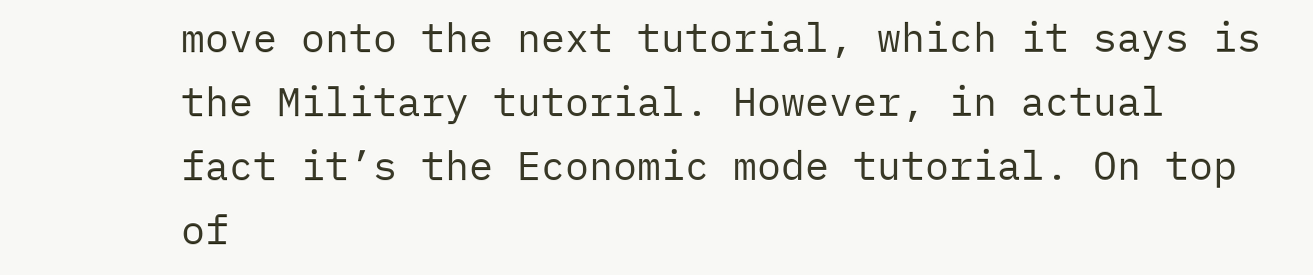move onto the next tutorial, which it says is the Military tutorial. However, in actual fact it’s the Economic mode tutorial. On top of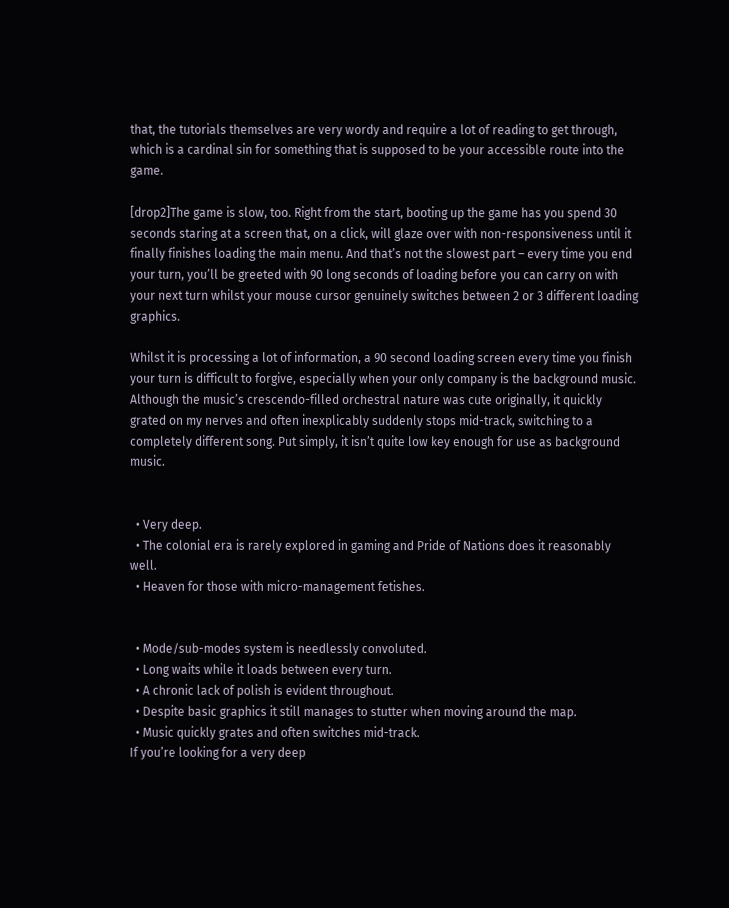that, the tutorials themselves are very wordy and require a lot of reading to get through, which is a cardinal sin for something that is supposed to be your accessible route into the game.

[drop2]The game is slow, too. Right from the start, booting up the game has you spend 30 seconds staring at a screen that, on a click, will glaze over with non-responsiveness until it finally finishes loading the main menu. And that’s not the slowest part – every time you end your turn, you’ll be greeted with 90 long seconds of loading before you can carry on with your next turn whilst your mouse cursor genuinely switches between 2 or 3 different loading graphics.

Whilst it is processing a lot of information, a 90 second loading screen every time you finish your turn is difficult to forgive, especially when your only company is the background music. Although the music’s crescendo-filled orchestral nature was cute originally, it quickly grated on my nerves and often inexplicably suddenly stops mid-track, switching to a completely different song. Put simply, it isn’t quite low key enough for use as background music.


  • Very deep.
  • The colonial era is rarely explored in gaming and Pride of Nations does it reasonably well.
  • Heaven for those with micro-management fetishes.


  • Mode/sub-modes system is needlessly convoluted.
  • Long waits while it loads between every turn.
  • A chronic lack of polish is evident throughout.
  • Despite basic graphics it still manages to stutter when moving around the map.
  • Music quickly grates and often switches mid-track.
If you’re looking for a very deep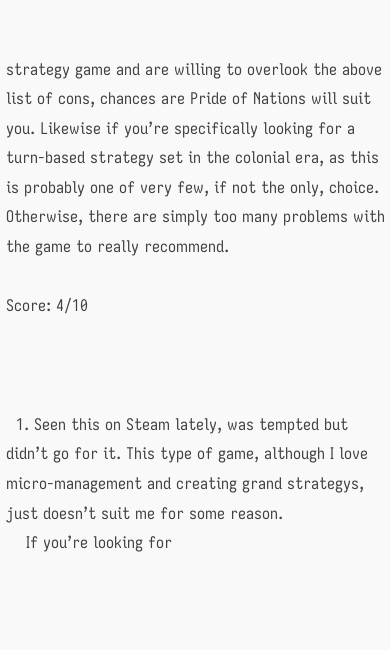strategy game and are willing to overlook the above list of cons, chances are Pride of Nations will suit you. Likewise if you’re specifically looking for a turn-based strategy set in the colonial era, as this is probably one of very few, if not the only, choice. Otherwise, there are simply too many problems with the game to really recommend.

Score: 4/10



  1. Seen this on Steam lately, was tempted but didn’t go for it. This type of game, although I love micro-management and creating grand strategys, just doesn’t suit me for some reason.
    If you’re looking for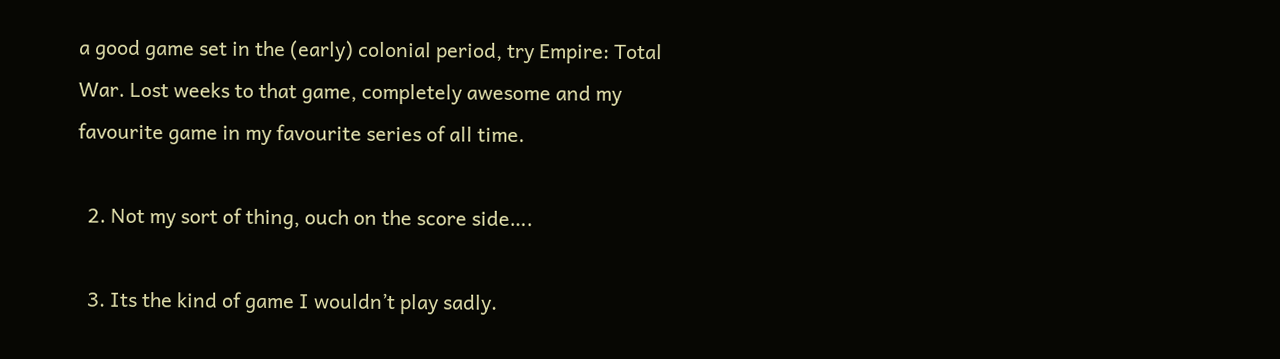a good game set in the (early) colonial period, try Empire: Total War. Lost weeks to that game, completely awesome and my favourite game in my favourite series of all time.

  2. Not my sort of thing, ouch on the score side….

  3. Its the kind of game I wouldn’t play sadly.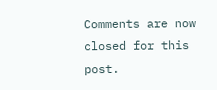Comments are now closed for this post.